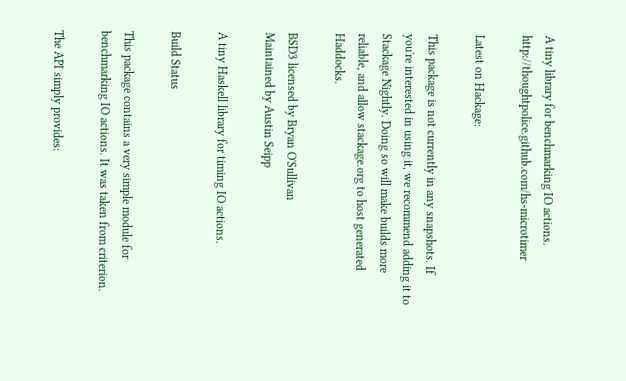A tiny library for benchmarking IO actions. http://thoughtpolice.github.com/hs-microtimer

Latest on Hackage:

This package is not currently in any snapshots. If you're interested in using it, we recommend adding it to Stackage Nightly. Doing so will make builds more reliable, and allow stackage.org to host generated Haddocks.

BSD3 licensed by Bryan O'Sullivan
Maintained by Austin Seipp

A tiny Haskell library for timing IO actions.

Build Status

This package contains a very simple module for benchmarking IO actions. It was taken from criterion.

The API simply provides: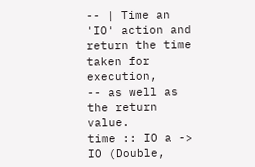-- | Time an 'IO' action and return the time taken for execution,
-- as well as the return value.
time :: IO a -> IO (Double,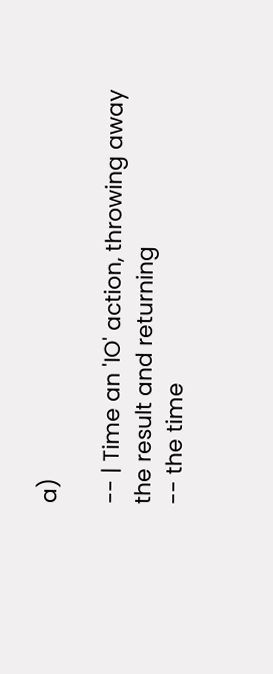a)

-- | Time an 'IO' action, throwing away the result and returning
-- the time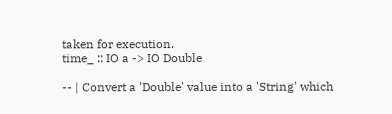taken for execution.
time_ :: IO a -> IO Double

-- | Convert a 'Double' value into a 'String' which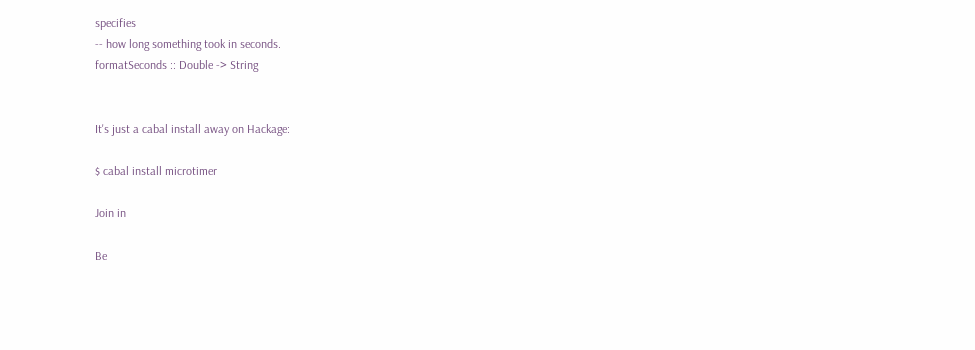specifies
-- how long something took in seconds.
formatSeconds :: Double -> String


It's just a cabal install away on Hackage:

$ cabal install microtimer

Join in

Be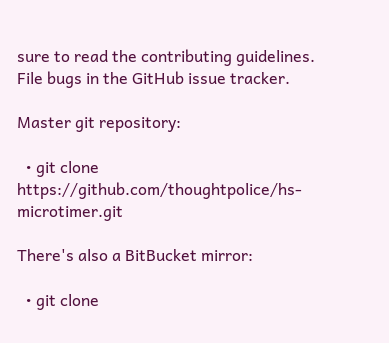sure to read the contributing guidelines. File bugs in the GitHub issue tracker.

Master git repository:

  • git clone https://github.com/thoughtpolice/hs-microtimer.git

There's also a BitBucket mirror:

  • git clone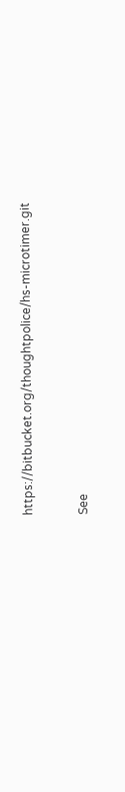https://bitbucket.org/thoughtpolice/hs-microtimer.git


See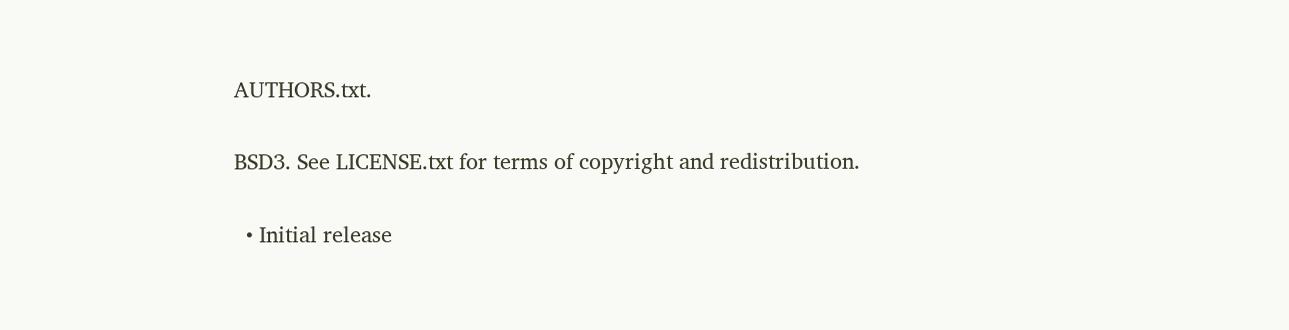AUTHORS.txt.


BSD3. See LICENSE.txt for terms of copyright and redistribution.


  • Initial release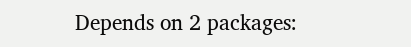Depends on 2 packages: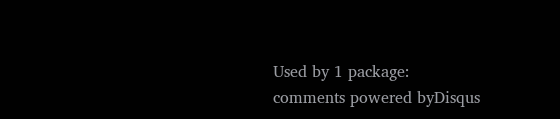Used by 1 package:
comments powered byDisqus